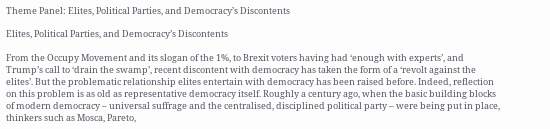Theme Panel: Elites, Political Parties, and Democracy’s Discontents

Elites, Political Parties, and Democracy’s Discontents

From the Occupy Movement and its slogan of the 1%, to Brexit voters having had ‘enough with experts’, and Trump’s call to ‘drain the swamp’, recent discontent with democracy has taken the form of a ‘revolt against the elites’. But the problematic relationship elites entertain with democracy has been raised before. Indeed, reflection on this problem is as old as representative democracy itself. Roughly a century ago, when the basic building blocks of modern democracy – universal suffrage and the centralised, disciplined political party – were being put in place, thinkers such as Mosca, Pareto,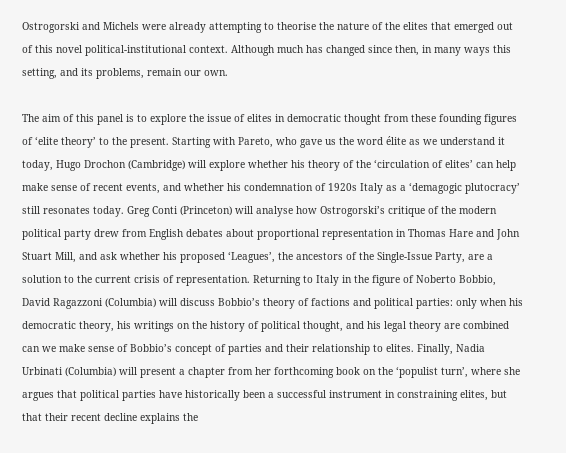Ostrogorski and Michels were already attempting to theorise the nature of the elites that emerged out of this novel political-institutional context. Although much has changed since then, in many ways this setting, and its problems, remain our own.

The aim of this panel is to explore the issue of elites in democratic thought from these founding figures of ‘elite theory’ to the present. Starting with Pareto, who gave us the word élite as we understand it today, Hugo Drochon (Cambridge) will explore whether his theory of the ‘circulation of elites’ can help make sense of recent events, and whether his condemnation of 1920s Italy as a ‘demagogic plutocracy’ still resonates today. Greg Conti (Princeton) will analyse how Ostrogorski’s critique of the modern political party drew from English debates about proportional representation in Thomas Hare and John Stuart Mill, and ask whether his proposed ‘Leagues’, the ancestors of the Single-Issue Party, are a solution to the current crisis of representation. Returning to Italy in the figure of Noberto Bobbio, David Ragazzoni (Columbia) will discuss Bobbio’s theory of factions and political parties: only when his democratic theory, his writings on the history of political thought, and his legal theory are combined can we make sense of Bobbio’s concept of parties and their relationship to elites. Finally, Nadia Urbinati (Columbia) will present a chapter from her forthcoming book on the ‘populist turn’, where she argues that political parties have historically been a successful instrument in constraining elites, but that their recent decline explains the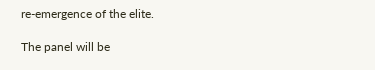re-emergence of the elite.

The panel will be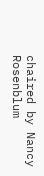chaired by Nancy Rosenblum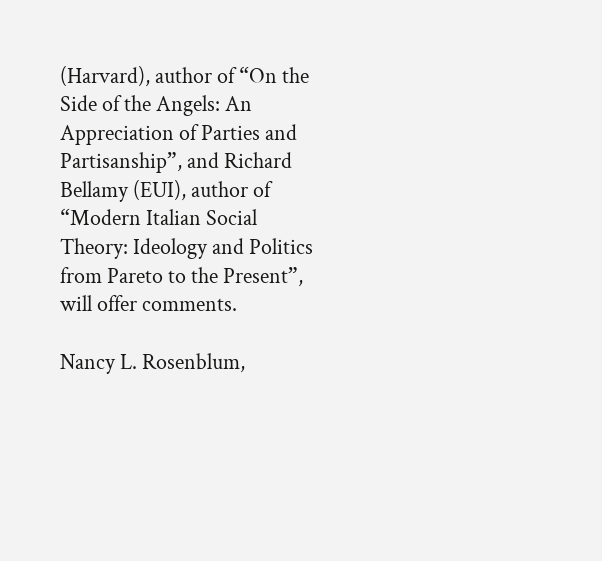(Harvard), author of “On the Side of the Angels: An Appreciation of Parties and Partisanship”, and Richard Bellamy (EUI), author of “Modern Italian Social Theory: Ideology and Politics from Pareto to the Present”, will offer comments.

Nancy L. Rosenblum,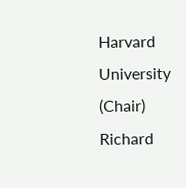Harvard University (Chair)
Richard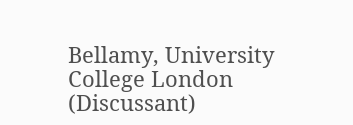Bellamy, University College London (Discussant)